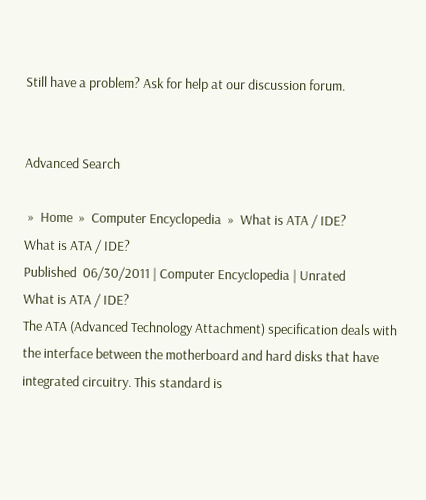Still have a problem? Ask for help at our discussion forum.


Advanced Search

 »  Home  »  Computer Encyclopedia  »  What is ATA / IDE?
What is ATA / IDE?
Published  06/30/2011 | Computer Encyclopedia | Unrated
What is ATA / IDE?
The ATA (Advanced Technology Attachment) specification deals with the interface between the motherboard and hard disks that have integrated circuitry. This standard is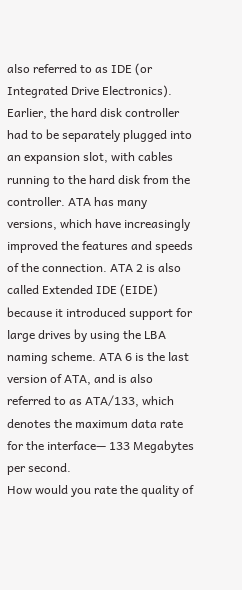also referred to as IDE (or Integrated Drive Electronics). Earlier, the hard disk controller had to be separately plugged into an expansion slot, with cables running to the hard disk from the controller. ATA has many versions, which have increasingly improved the features and speeds of the connection. ATA 2 is also called Extended IDE (EIDE) because it introduced support for large drives by using the LBA naming scheme. ATA 6 is the last version of ATA, and is also referred to as ATA/133, which denotes the maximum data rate for the interface— 133 Megabytes per second.
How would you rate the quality of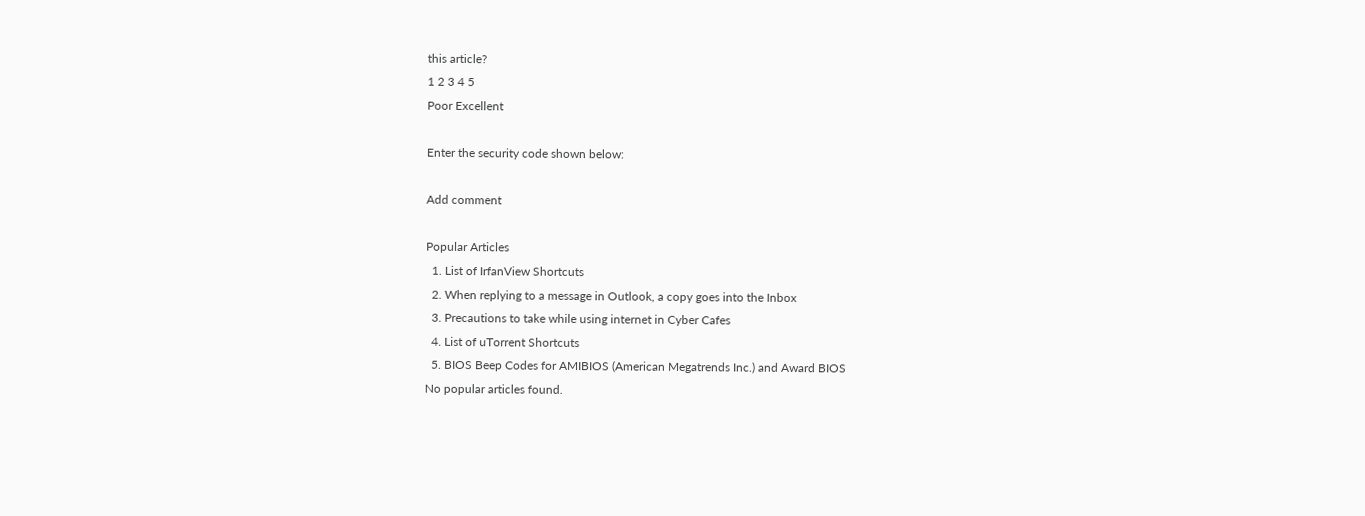this article?
1 2 3 4 5
Poor Excellent

Enter the security code shown below:

Add comment

Popular Articles
  1. List of IrfanView Shortcuts
  2. When replying to a message in Outlook, a copy goes into the Inbox
  3. Precautions to take while using internet in Cyber Cafes
  4. List of uTorrent Shortcuts
  5. BIOS Beep Codes for AMIBIOS (American Megatrends Inc.) and Award BIOS
No popular articles found.